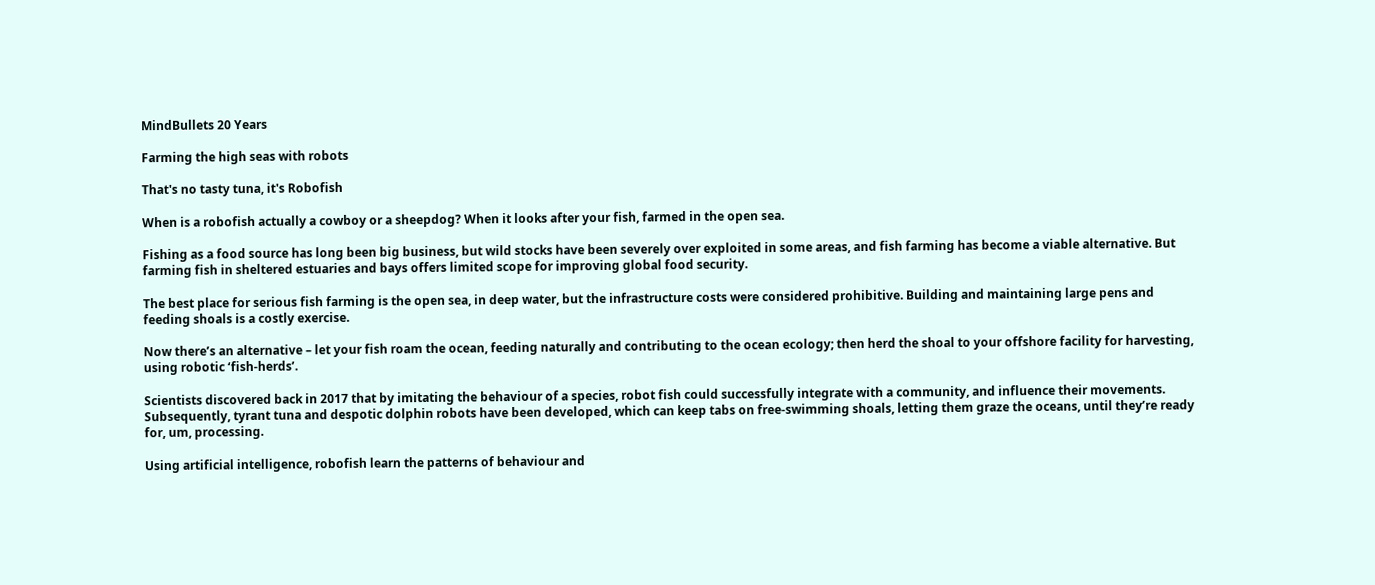MindBullets 20 Years

Farming the high seas with robots

That's no tasty tuna, it's Robofish

When is a robofish actually a cowboy or a sheepdog? When it looks after your fish, farmed in the open sea.

Fishing as a food source has long been big business, but wild stocks have been severely over exploited in some areas, and fish farming has become a viable alternative. But farming fish in sheltered estuaries and bays offers limited scope for improving global food security.

The best place for serious fish farming is the open sea, in deep water, but the infrastructure costs were considered prohibitive. Building and maintaining large pens and feeding shoals is a costly exercise.

Now there’s an alternative – let your fish roam the ocean, feeding naturally and contributing to the ocean ecology; then herd the shoal to your offshore facility for harvesting, using robotic ‘fish-herds’.

Scientists discovered back in 2017 that by imitating the behaviour of a species, robot fish could successfully integrate with a community, and influence their movements. Subsequently, tyrant tuna and despotic dolphin robots have been developed, which can keep tabs on free-swimming shoals, letting them graze the oceans, until they’re ready for, um, processing.

Using artificial intelligence, robofish learn the patterns of behaviour and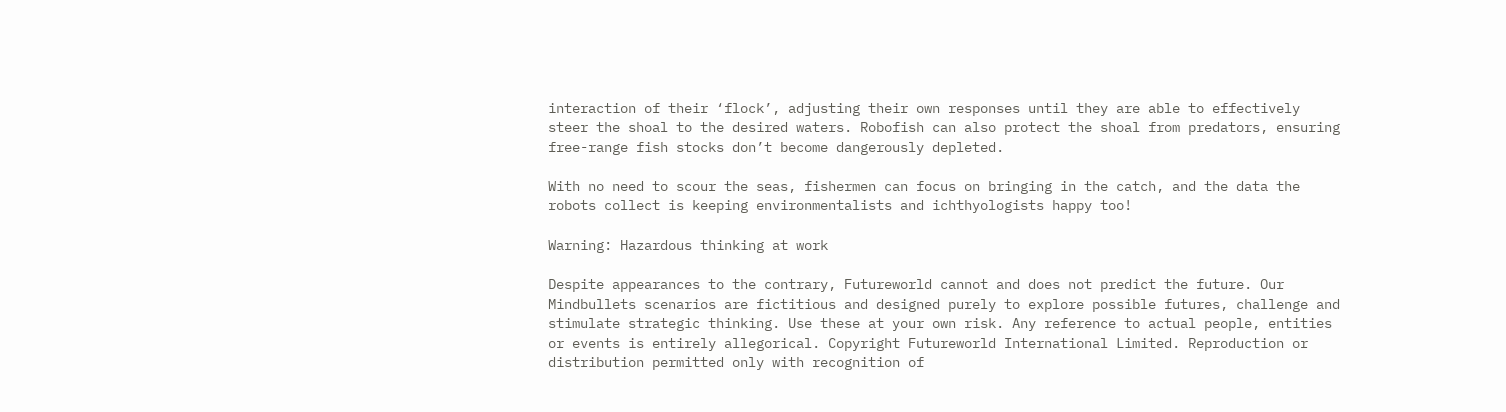interaction of their ‘flock’, adjusting their own responses until they are able to effectively steer the shoal to the desired waters. Robofish can also protect the shoal from predators, ensuring free-range fish stocks don’t become dangerously depleted.

With no need to scour the seas, fishermen can focus on bringing in the catch, and the data the robots collect is keeping environmentalists and ichthyologists happy too!

Warning: Hazardous thinking at work

Despite appearances to the contrary, Futureworld cannot and does not predict the future. Our Mindbullets scenarios are fictitious and designed purely to explore possible futures, challenge and stimulate strategic thinking. Use these at your own risk. Any reference to actual people, entities or events is entirely allegorical. Copyright Futureworld International Limited. Reproduction or distribution permitted only with recognition of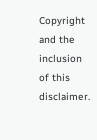Copyright and the inclusion of this disclaimer.